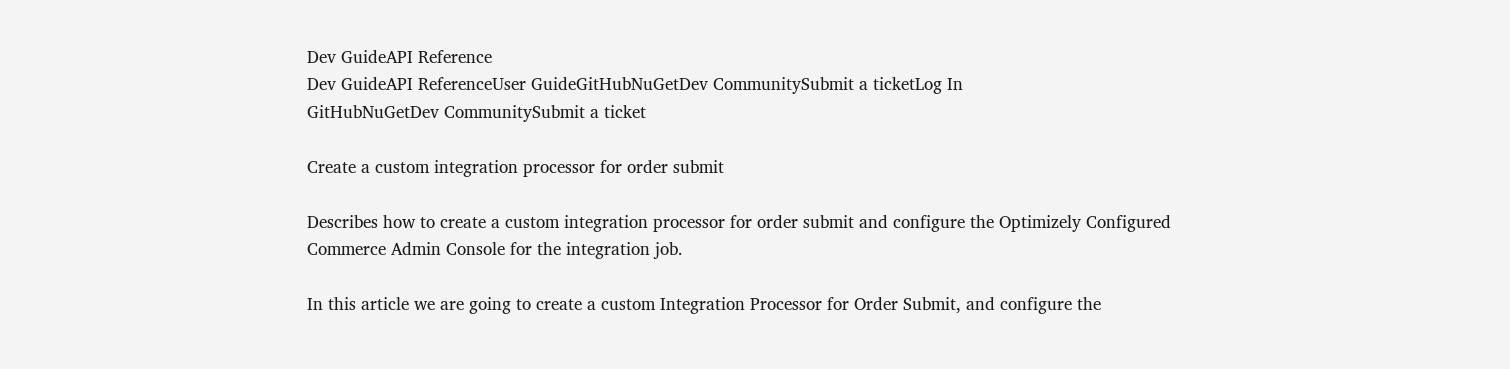Dev GuideAPI Reference
Dev GuideAPI ReferenceUser GuideGitHubNuGetDev CommunitySubmit a ticketLog In
GitHubNuGetDev CommunitySubmit a ticket

Create a custom integration processor for order submit

Describes how to create a custom integration processor for order submit and configure the Optimizely Configured Commerce Admin Console for the integration job.

In this article we are going to create a custom Integration Processor for Order Submit, and configure the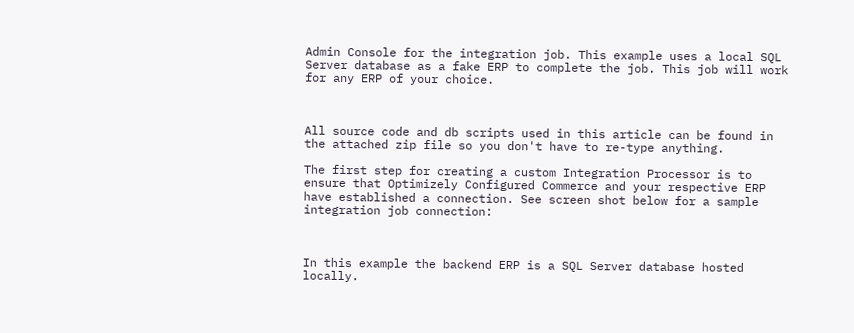Admin Console for the integration job. This example uses a local SQL Server database as a fake ERP to complete the job. This job will work for any ERP of your choice.



All source code and db scripts used in this article can be found in the attached zip file so you don't have to re-type anything.

The first step for creating a custom Integration Processor is to ensure that Optimizely Configured Commerce and your respective ERP have established a connection. See screen shot below for a sample integration job connection:



In this example the backend ERP is a SQL Server database hosted locally.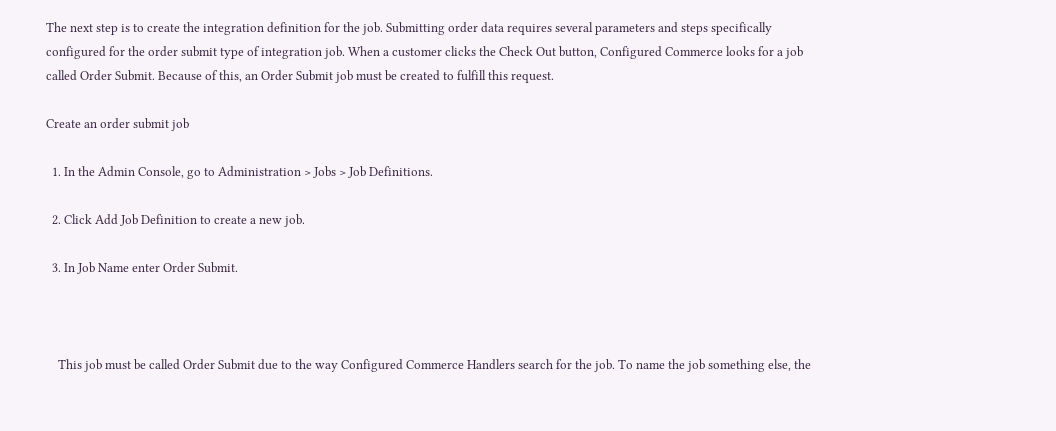The next step is to create the integration definition for the job. Submitting order data requires several parameters and steps specifically configured for the order submit type of integration job. When a customer clicks the Check Out button, Configured Commerce looks for a job called Order Submit. Because of this, an Order Submit job must be created to fulfill this request.

Create an order submit job

  1. In the Admin Console, go to Administration > Jobs > Job Definitions.

  2. Click Add Job Definition to create a new job.

  3. In Job Name enter Order Submit.



    This job must be called Order Submit due to the way Configured Commerce Handlers search for the job. To name the job something else, the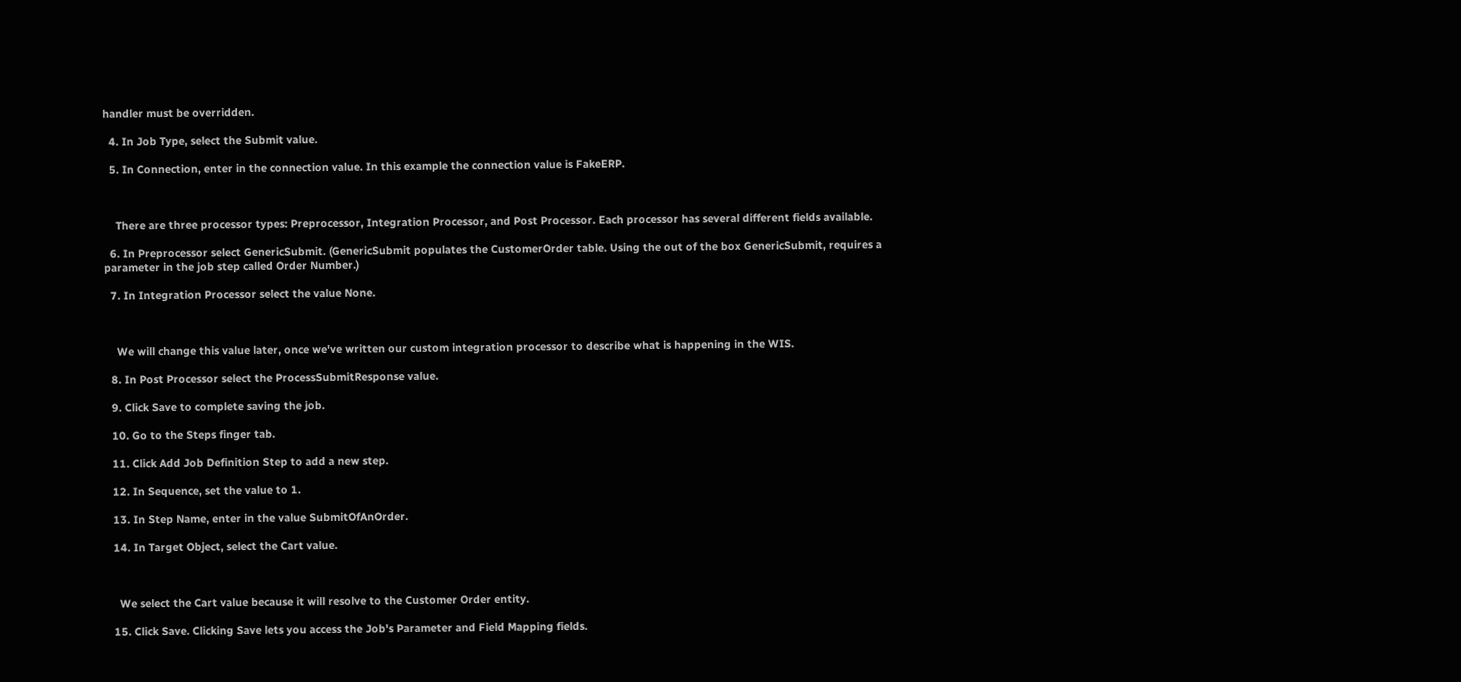handler must be overridden.

  4. In Job Type, select the Submit value.

  5. In Connection, enter in the connection value. In this example the connection value is FakeERP.



    There are three processor types: Preprocessor, Integration Processor, and Post Processor. Each processor has several different fields available.

  6. In Preprocessor select GenericSubmit. (GenericSubmit populates the CustomerOrder table. Using the out of the box GenericSubmit, requires a parameter in the job step called Order Number.)

  7. In Integration Processor select the value None.



    We will change this value later, once we've written our custom integration processor to describe what is happening in the WIS.

  8. In Post Processor select the ProcessSubmitResponse value.

  9. Click Save to complete saving the job.

  10. Go to the Steps finger tab.

  11. Click Add Job Definition Step to add a new step.

  12. In Sequence, set the value to 1.

  13. In Step Name, enter in the value SubmitOfAnOrder.

  14. In Target Object, select the Cart value.



    We select the Cart value because it will resolve to the Customer Order entity.

  15. Click Save. Clicking Save lets you access the Job's Parameter and Field Mapping fields.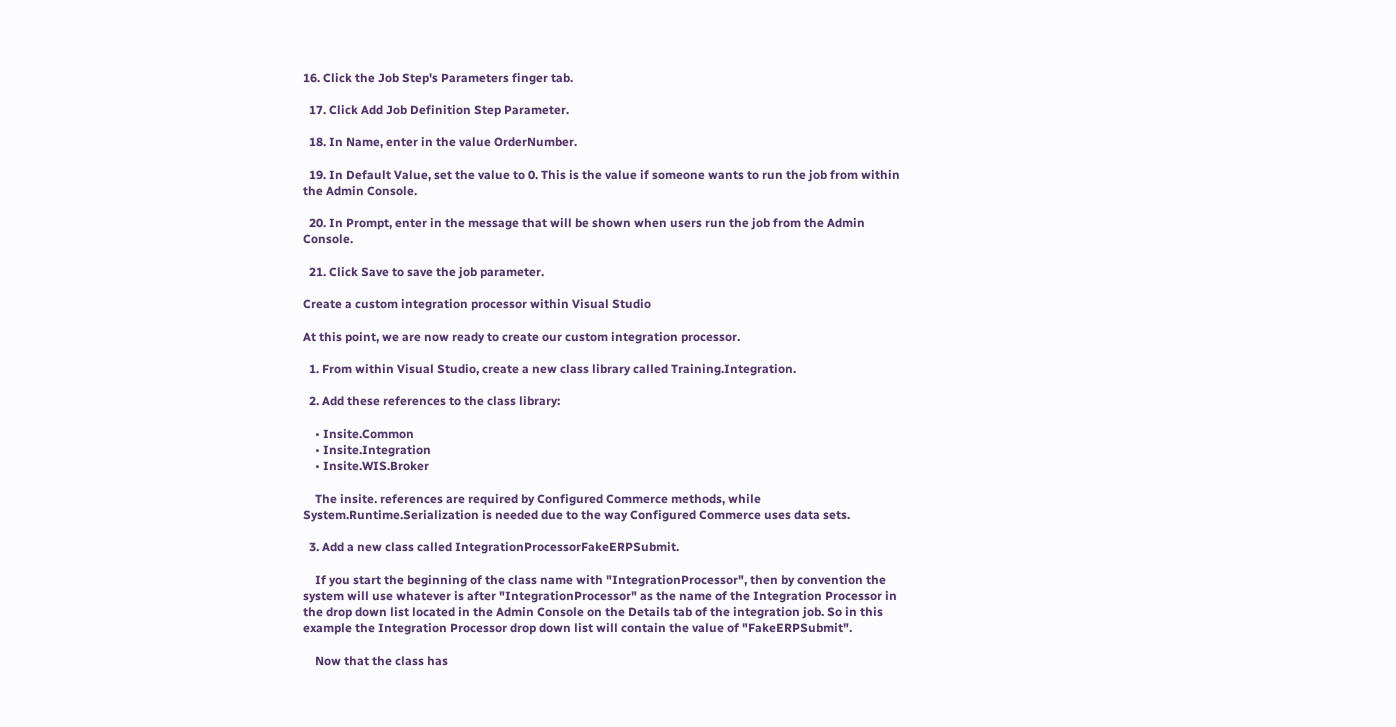16. Click the Job Step's Parameters finger tab.

  17. Click Add Job Definition Step Parameter.

  18. In Name, enter in the value OrderNumber.

  19. In Default Value, set the value to 0. This is the value if someone wants to run the job from within the Admin Console.

  20. In Prompt, enter in the message that will be shown when users run the job from the Admin Console.

  21. Click Save to save the job parameter.

Create a custom integration processor within Visual Studio

At this point, we are now ready to create our custom integration processor.

  1. From within Visual Studio, create a new class library called Training.Integration.

  2. Add these references to the class library:

    • Insite.Common
    • Insite.Integration
    • Insite.WIS.Broker

    The insite. references are required by Configured Commerce methods, while System.Runtime.Serialization is needed due to the way Configured Commerce uses data sets.

  3. Add a new class called IntegrationProcessorFakeERPSubmit.

    If you start the beginning of the class name with "IntegrationProcessor", then by convention the system will use whatever is after "IntegrationProcessor" as the name of the Integration Processor in the drop down list located in the Admin Console on the Details tab of the integration job. So in this example the Integration Processor drop down list will contain the value of "FakeERPSubmit".

    Now that the class has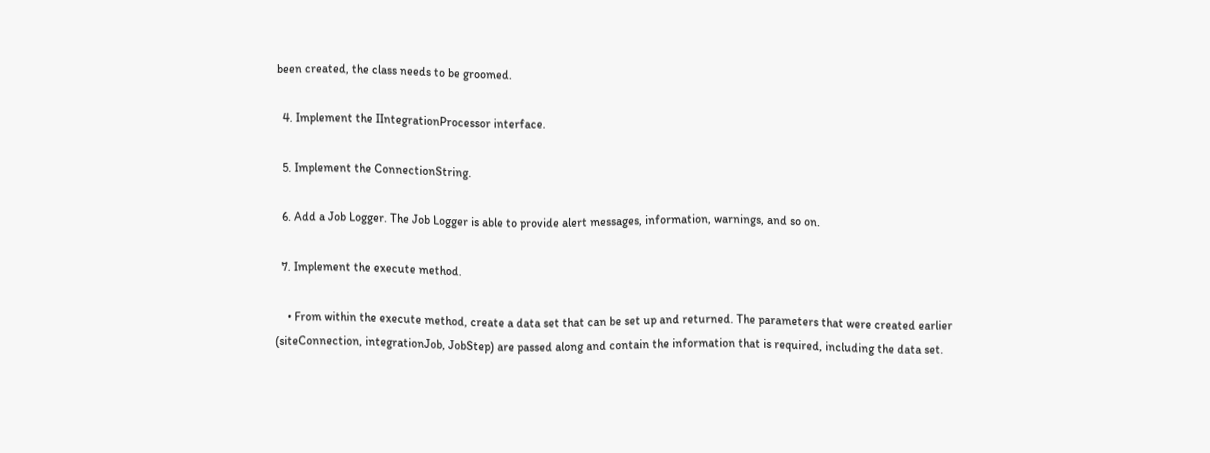been created, the class needs to be groomed.

  4. Implement the IIntegrationProcessor interface.

  5. Implement the ConnectionString.

  6. Add a Job Logger. The Job Logger is able to provide alert messages, information, warnings, and so on.

  7. Implement the execute method.

    • From within the execute method, create a data set that can be set up and returned. The parameters that were created earlier (siteConnection, integrationJob, JobStep) are passed along and contain the information that is required, including the data set.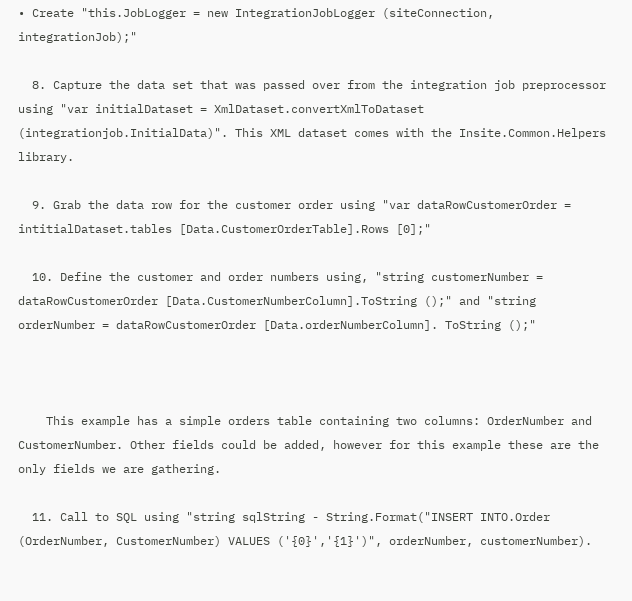• Create "this.JobLogger = new IntegrationJobLogger (siteConnection, integrationJob);"

  8. Capture the data set that was passed over from the integration job preprocessor using "var initialDataset = XmlDataset.convertXmlToDataset (integrationjob.InitialData)". This XML dataset comes with the Insite.Common.Helpers library.

  9. Grab the data row for the customer order using "var dataRowCustomerOrder = intitialDataset.tables [Data.CustomerOrderTable].Rows [0];"

  10. Define the customer and order numbers using, "string customerNumber = dataRowCustomerOrder [Data.CustomerNumberColumn].ToString ();" and "string orderNumber = dataRowCustomerOrder [Data.orderNumberColumn]. ToString ();"



    This example has a simple orders table containing two columns: OrderNumber and CustomerNumber. Other fields could be added, however for this example these are the only fields we are gathering.

  11. Call to SQL using "string sqlString - String.Format("INSERT INTO.Order (OrderNumber, CustomerNumber) VALUES ('{0}','{1}')", orderNumber, customerNumber).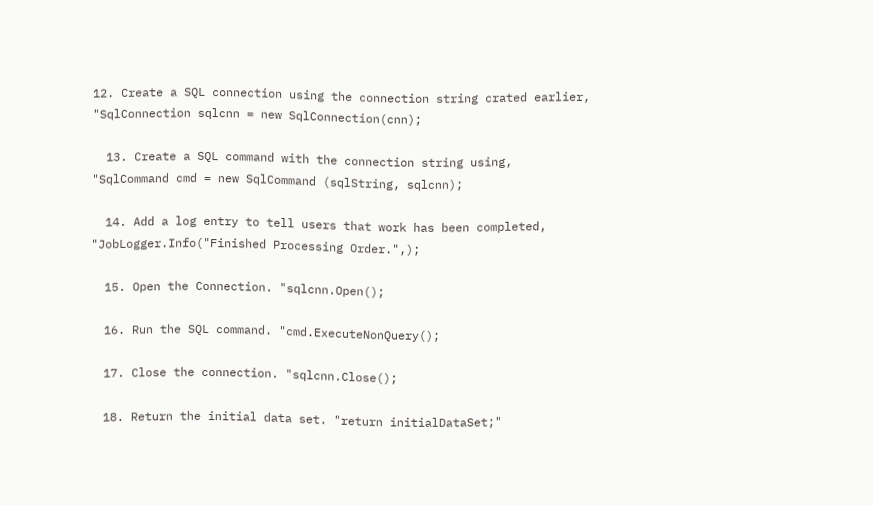12. Create a SQL connection using the connection string crated earlier, "SqlConnection sqlcnn = new SqlConnection(cnn);

  13. Create a SQL command with the connection string using, "SqlCommand cmd = new SqlCommand (sqlString, sqlcnn);

  14. Add a log entry to tell users that work has been completed, "JobLogger.Info("Finished Processing Order.",);

  15. Open the Connection. "sqlcnn.Open();

  16. Run the SQL command. "cmd.ExecuteNonQuery();

  17. Close the connection. "sqlcnn.Close();

  18. Return the initial data set. "return initialDataSet;"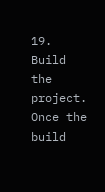19. Build the project. Once the build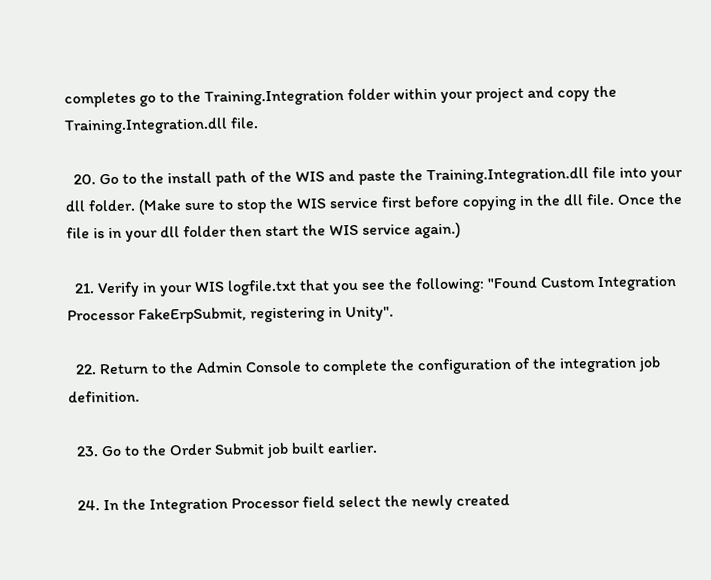completes go to the Training.Integration folder within your project and copy the Training.Integration.dll file.

  20. Go to the install path of the WIS and paste the Training.Integration.dll file into your dll folder. (Make sure to stop the WIS service first before copying in the dll file. Once the file is in your dll folder then start the WIS service again.)

  21. Verify in your WIS logfile.txt that you see the following: "Found Custom Integration Processor FakeErpSubmit, registering in Unity".

  22. Return to the Admin Console to complete the configuration of the integration job definition.

  23. Go to the Order Submit job built earlier.

  24. In the Integration Processor field select the newly created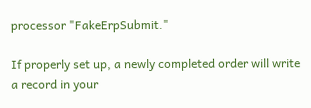processor "FakeErpSubmit."

If properly set up, a newly completed order will write a record in your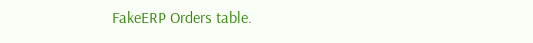FakeERP Orders table.